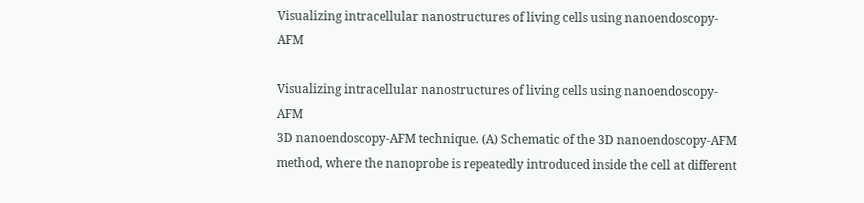Visualizing intracellular nanostructures of living cells using nanoendoscopy-AFM

Visualizing intracellular nanostructures of living cells using nanoendoscopy-AFM
3D nanoendoscopy-AFM technique. (A) Schematic of the 3D nanoendoscopy-AFM method, where the nanoprobe is repeatedly introduced inside the cell at different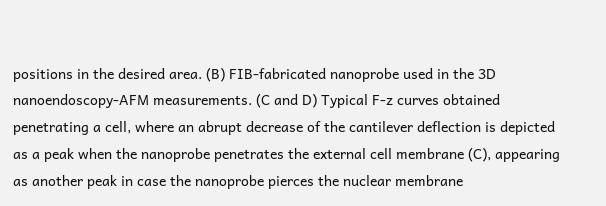positions in the desired area. (B) FIB-fabricated nanoprobe used in the 3D nanoendoscopy-AFM measurements. (C and D) Typical F-z curves obtained penetrating a cell, where an abrupt decrease of the cantilever deflection is depicted as a peak when the nanoprobe penetrates the external cell membrane (C), appearing as another peak in case the nanoprobe pierces the nuclear membrane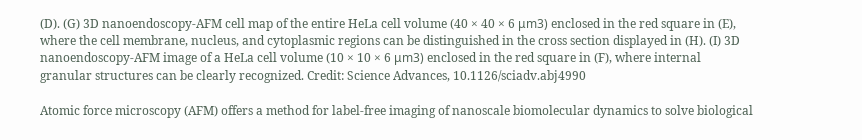(D). (G) 3D nanoendoscopy-AFM cell map of the entire HeLa cell volume (40 × 40 × 6 μm3) enclosed in the red square in (E), where the cell membrane, nucleus, and cytoplasmic regions can be distinguished in the cross section displayed in (H). (I) 3D nanoendoscopy-AFM image of a HeLa cell volume (10 × 10 × 6 μm3) enclosed in the red square in (F), where internal granular structures can be clearly recognized. Credit: Science Advances, 10.1126/sciadv.abj4990

Atomic force microscopy (AFM) offers a method for label-free imaging of nanoscale biomolecular dynamics to solve biological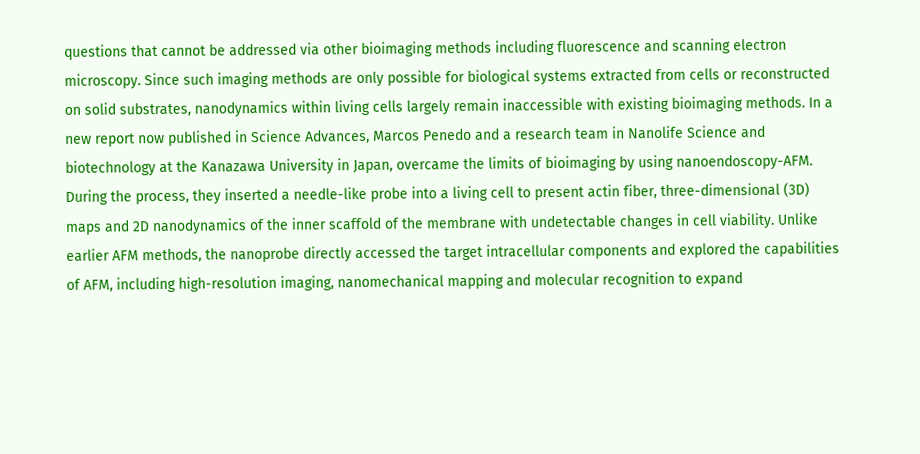questions that cannot be addressed via other bioimaging methods including fluorescence and scanning electron microscopy. Since such imaging methods are only possible for biological systems extracted from cells or reconstructed on solid substrates, nanodynamics within living cells largely remain inaccessible with existing bioimaging methods. In a new report now published in Science Advances, Marcos Penedo and a research team in Nanolife Science and biotechnology at the Kanazawa University in Japan, overcame the limits of bioimaging by using nanoendoscopy-AFM. During the process, they inserted a needle-like probe into a living cell to present actin fiber, three-dimensional (3D) maps and 2D nanodynamics of the inner scaffold of the membrane with undetectable changes in cell viability. Unlike earlier AFM methods, the nanoprobe directly accessed the target intracellular components and explored the capabilities of AFM, including high-resolution imaging, nanomechanical mapping and molecular recognition to expand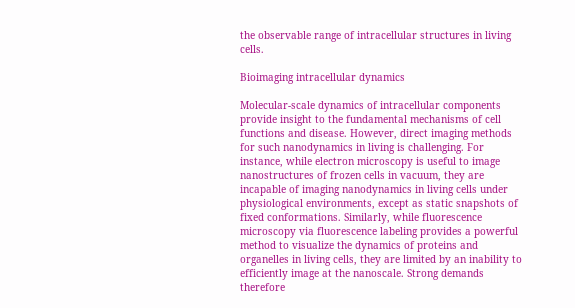the observable range of intracellular structures in living cells.

Bioimaging intracellular dynamics

Molecular-scale dynamics of intracellular components provide insight to the fundamental mechanisms of cell functions and disease. However, direct imaging methods for such nanodynamics in living is challenging. For instance, while electron microscopy is useful to image nanostructures of frozen cells in vacuum, they are incapable of imaging nanodynamics in living cells under physiological environments, except as static snapshots of fixed conformations. Similarly, while fluorescence microscopy via fluorescence labeling provides a powerful method to visualize the dynamics of proteins and organelles in living cells, they are limited by an inability to efficiently image at the nanoscale. Strong demands therefore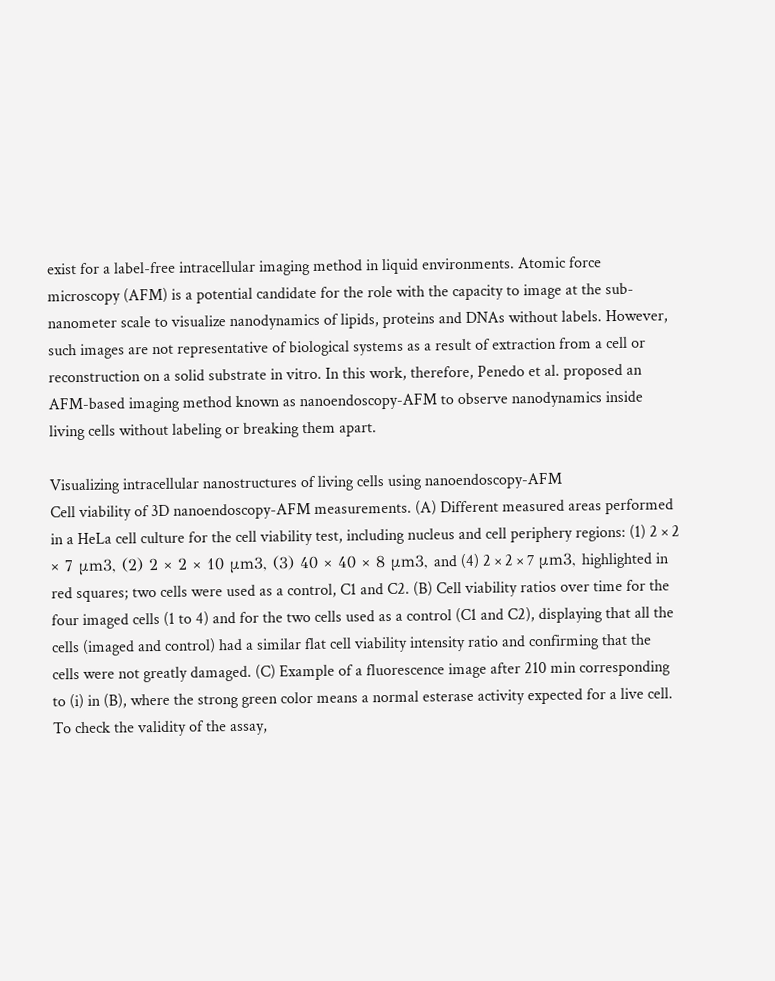exist for a label-free intracellular imaging method in liquid environments. Atomic force microscopy (AFM) is a potential candidate for the role with the capacity to image at the sub-nanometer scale to visualize nanodynamics of lipids, proteins and DNAs without labels. However, such images are not representative of biological systems as a result of extraction from a cell or reconstruction on a solid substrate in vitro. In this work, therefore, Penedo et al. proposed an AFM-based imaging method known as nanoendoscopy-AFM to observe nanodynamics inside living cells without labeling or breaking them apart.

Visualizing intracellular nanostructures of living cells using nanoendoscopy-AFM
Cell viability of 3D nanoendoscopy-AFM measurements. (A) Different measured areas performed in a HeLa cell culture for the cell viability test, including nucleus and cell periphery regions: (1) 2 × 2 × 7 μm3, (2) 2 × 2 × 10 μm3, (3) 40 × 40 × 8 μm3, and (4) 2 × 2 × 7 μm3, highlighted in red squares; two cells were used as a control, C1 and C2. (B) Cell viability ratios over time for the four imaged cells (1 to 4) and for the two cells used as a control (C1 and C2), displaying that all the cells (imaged and control) had a similar flat cell viability intensity ratio and confirming that the cells were not greatly damaged. (C) Example of a fluorescence image after 210 min corresponding to (i) in (B), where the strong green color means a normal esterase activity expected for a live cell. To check the validity of the assay,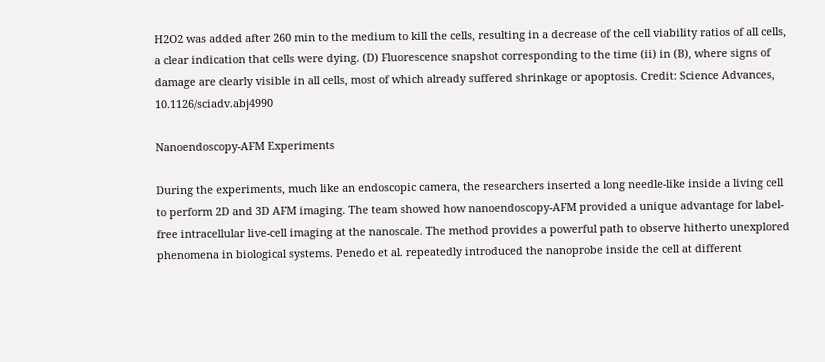H2O2 was added after 260 min to the medium to kill the cells, resulting in a decrease of the cell viability ratios of all cells, a clear indication that cells were dying. (D) Fluorescence snapshot corresponding to the time (ii) in (B), where signs of damage are clearly visible in all cells, most of which already suffered shrinkage or apoptosis. Credit: Science Advances, 10.1126/sciadv.abj4990

Nanoendoscopy-AFM Experiments

During the experiments, much like an endoscopic camera, the researchers inserted a long needle-like inside a living cell to perform 2D and 3D AFM imaging. The team showed how nanoendoscopy-AFM provided a unique advantage for label-free intracellular live-cell imaging at the nanoscale. The method provides a powerful path to observe hitherto unexplored phenomena in biological systems. Penedo et al. repeatedly introduced the nanoprobe inside the cell at different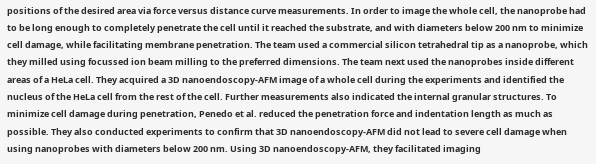positions of the desired area via force versus distance curve measurements. In order to image the whole cell, the nanoprobe had to be long enough to completely penetrate the cell until it reached the substrate, and with diameters below 200 nm to minimize cell damage, while facilitating membrane penetration. The team used a commercial silicon tetrahedral tip as a nanoprobe, which they milled using focussed ion beam milling to the preferred dimensions. The team next used the nanoprobes inside different areas of a HeLa cell. They acquired a 3D nanoendoscopy-AFM image of a whole cell during the experiments and identified the nucleus of the HeLa cell from the rest of the cell. Further measurements also indicated the internal granular structures. To minimize cell damage during penetration, Penedo et al. reduced the penetration force and indentation length as much as possible. They also conducted experiments to confirm that 3D nanoendoscopy-AFM did not lead to severe cell damage when using nanoprobes with diameters below 200 nm. Using 3D nanoendoscopy-AFM, they facilitated imaging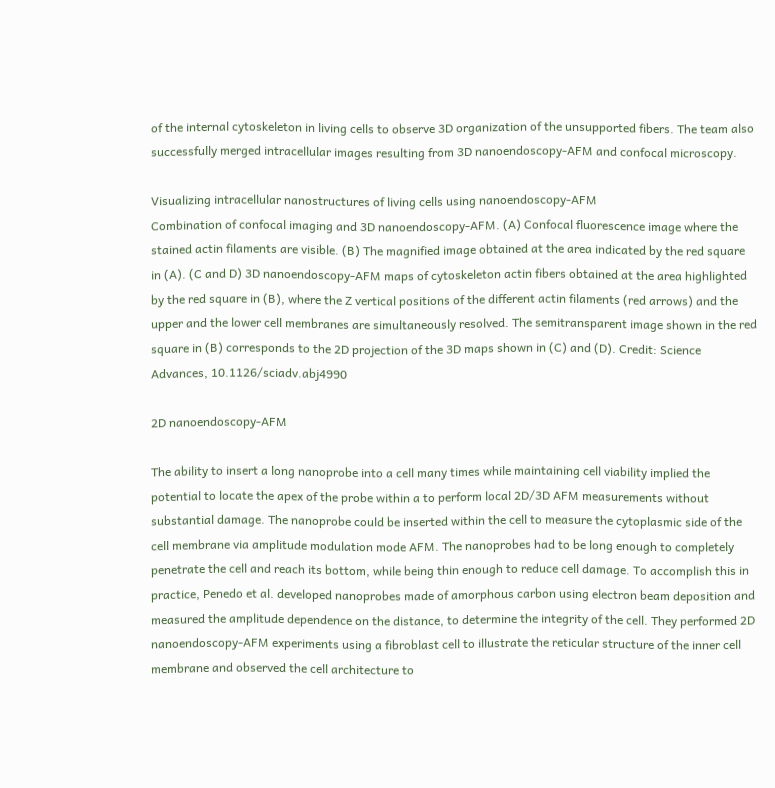of the internal cytoskeleton in living cells to observe 3D organization of the unsupported fibers. The team also successfully merged intracellular images resulting from 3D nanoendoscopy-AFM and confocal microscopy.

Visualizing intracellular nanostructures of living cells using nanoendoscopy-AFM
Combination of confocal imaging and 3D nanoendoscopy-AFM. (A) Confocal fluorescence image where the stained actin filaments are visible. (B) The magnified image obtained at the area indicated by the red square in (A). (C and D) 3D nanoendoscopy-AFM maps of cytoskeleton actin fibers obtained at the area highlighted by the red square in (B), where the Z vertical positions of the different actin filaments (red arrows) and the upper and the lower cell membranes are simultaneously resolved. The semitransparent image shown in the red square in (B) corresponds to the 2D projection of the 3D maps shown in (C) and (D). Credit: Science Advances, 10.1126/sciadv.abj4990

2D nanoendoscopy-AFM

The ability to insert a long nanoprobe into a cell many times while maintaining cell viability implied the potential to locate the apex of the probe within a to perform local 2D/3D AFM measurements without substantial damage. The nanoprobe could be inserted within the cell to measure the cytoplasmic side of the cell membrane via amplitude modulation mode AFM. The nanoprobes had to be long enough to completely penetrate the cell and reach its bottom, while being thin enough to reduce cell damage. To accomplish this in practice, Penedo et al. developed nanoprobes made of amorphous carbon using electron beam deposition and measured the amplitude dependence on the distance, to determine the integrity of the cell. They performed 2D nanoendoscopy-AFM experiments using a fibroblast cell to illustrate the reticular structure of the inner cell membrane and observed the cell architecture to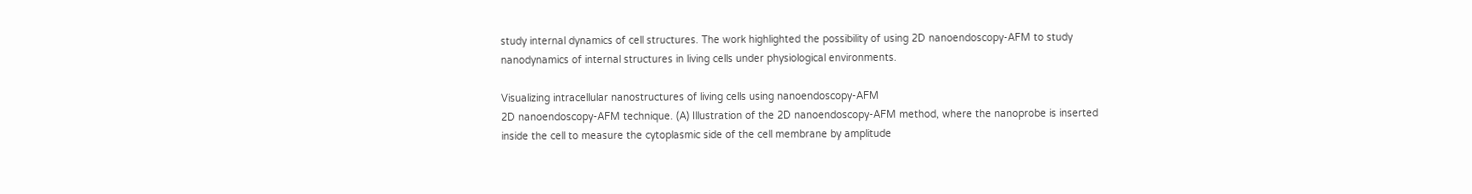study internal dynamics of cell structures. The work highlighted the possibility of using 2D nanoendoscopy-AFM to study nanodynamics of internal structures in living cells under physiological environments.

Visualizing intracellular nanostructures of living cells using nanoendoscopy-AFM
2D nanoendoscopy-AFM technique. (A) Illustration of the 2D nanoendoscopy-AFM method, where the nanoprobe is inserted inside the cell to measure the cytoplasmic side of the cell membrane by amplitude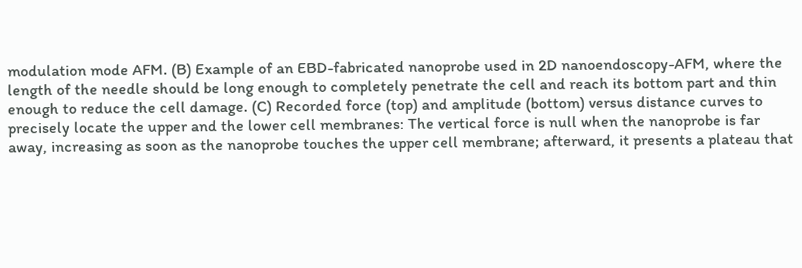modulation mode AFM. (B) Example of an EBD-fabricated nanoprobe used in 2D nanoendoscopy-AFM, where the length of the needle should be long enough to completely penetrate the cell and reach its bottom part and thin enough to reduce the cell damage. (C) Recorded force (top) and amplitude (bottom) versus distance curves to precisely locate the upper and the lower cell membranes: The vertical force is null when the nanoprobe is far away, increasing as soon as the nanoprobe touches the upper cell membrane; afterward, it presents a plateau that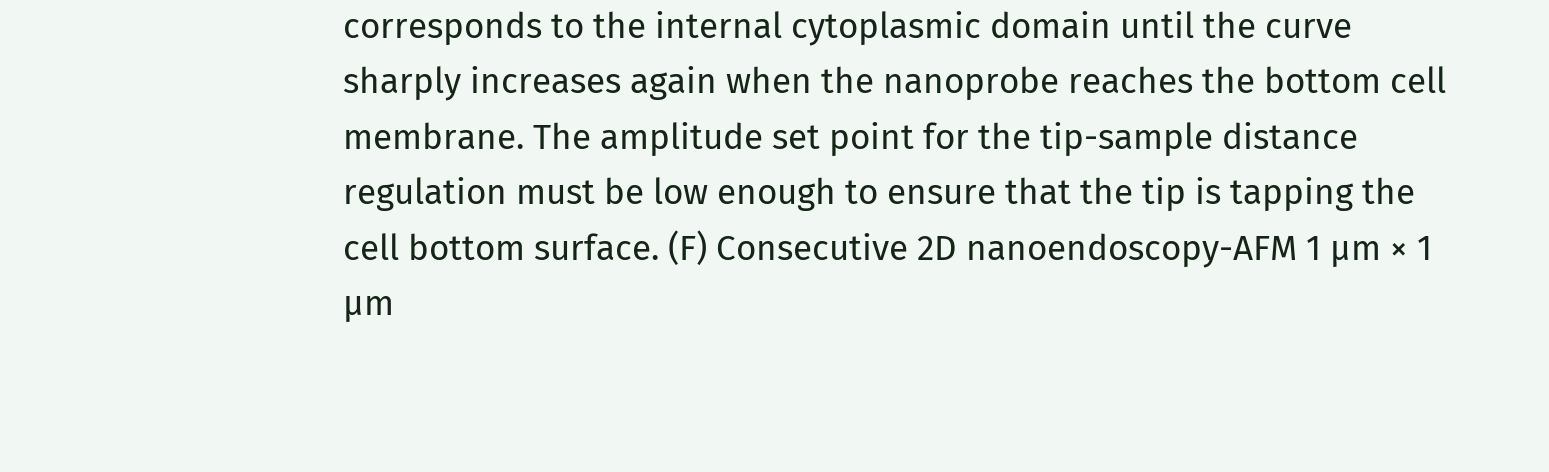corresponds to the internal cytoplasmic domain until the curve sharply increases again when the nanoprobe reaches the bottom cell membrane. The amplitude set point for the tip-sample distance regulation must be low enough to ensure that the tip is tapping the cell bottom surface. (F) Consecutive 2D nanoendoscopy-AFM 1 μm × 1 μm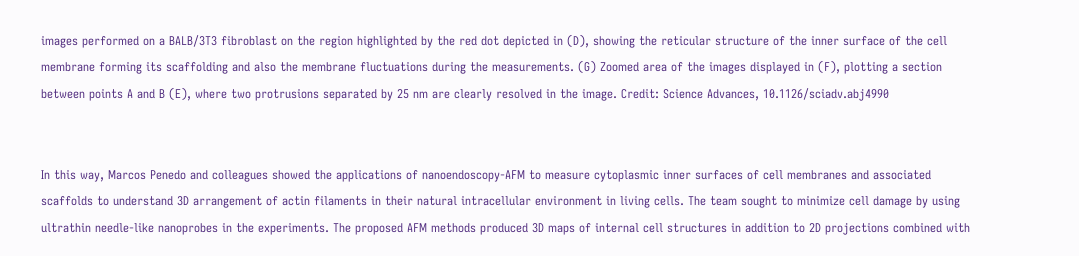images performed on a BALB/3T3 fibroblast on the region highlighted by the red dot depicted in (D), showing the reticular structure of the inner surface of the cell membrane forming its scaffolding and also the membrane fluctuations during the measurements. (G) Zoomed area of the images displayed in (F), plotting a section between points A and B (E), where two protrusions separated by 25 nm are clearly resolved in the image. Credit: Science Advances, 10.1126/sciadv.abj4990


In this way, Marcos Penedo and colleagues showed the applications of nanoendoscopy-AFM to measure cytoplasmic inner surfaces of cell membranes and associated scaffolds to understand 3D arrangement of actin filaments in their natural intracellular environment in living cells. The team sought to minimize cell damage by using ultrathin needle-like nanoprobes in the experiments. The proposed AFM methods produced 3D maps of internal cell structures in addition to 2D projections combined with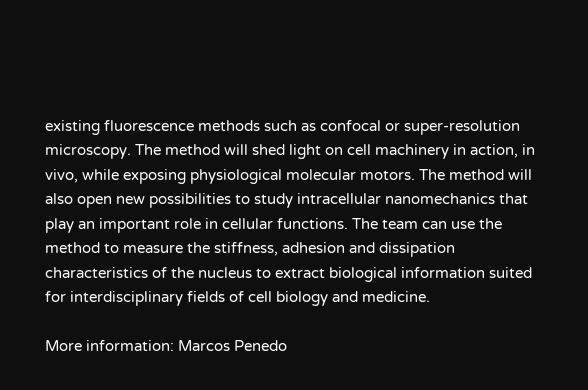existing fluorescence methods such as confocal or super-resolution microscopy. The method will shed light on cell machinery in action, in vivo, while exposing physiological molecular motors. The method will also open new possibilities to study intracellular nanomechanics that play an important role in cellular functions. The team can use the method to measure the stiffness, adhesion and dissipation characteristics of the nucleus to extract biological information suited for interdisciplinary fields of cell biology and medicine.

More information: Marcos Penedo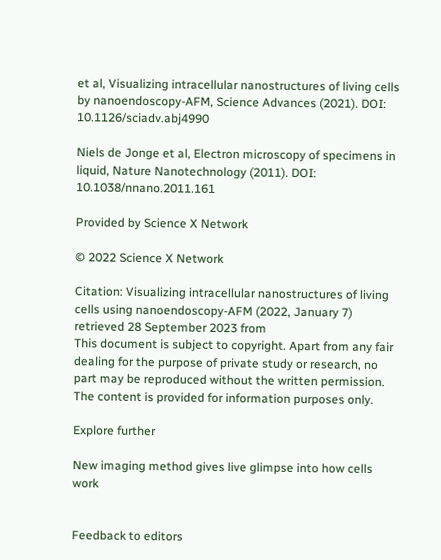et al, Visualizing intracellular nanostructures of living cells by nanoendoscopy-AFM, Science Advances (2021). DOI: 10.1126/sciadv.abj4990

Niels de Jonge et al, Electron microscopy of specimens in liquid, Nature Nanotechnology (2011). DOI: 10.1038/nnano.2011.161

Provided by Science X Network

© 2022 Science X Network

Citation: Visualizing intracellular nanostructures of living cells using nanoendoscopy-AFM (2022, January 7) retrieved 28 September 2023 from
This document is subject to copyright. Apart from any fair dealing for the purpose of private study or research, no part may be reproduced without the written permission. The content is provided for information purposes only.

Explore further

New imaging method gives live glimpse into how cells work


Feedback to editors